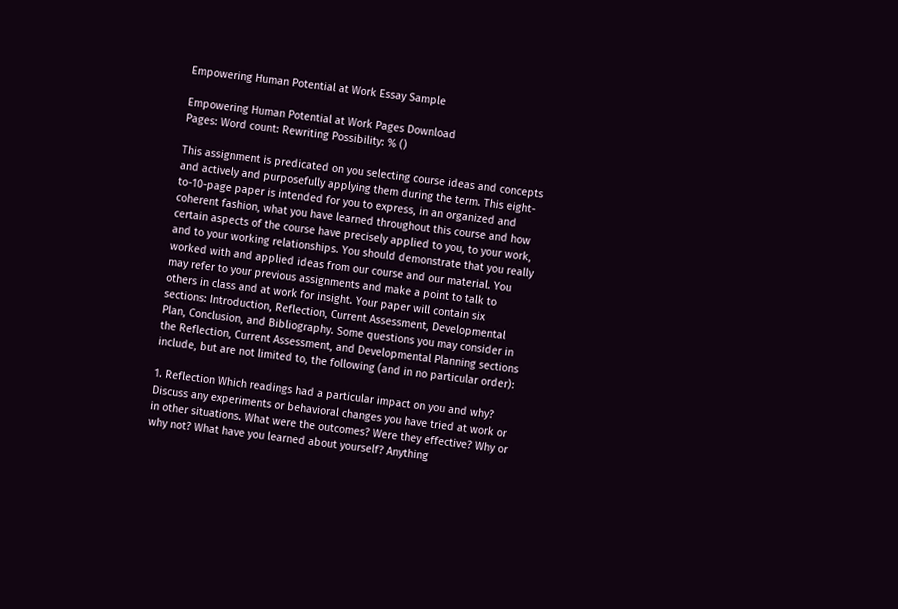Empowering Human Potential at Work Essay Sample

Empowering Human Potential at Work Pages Download
Pages: Word count: Rewriting Possibility: % ()

This assignment is predicated on you selecting course ideas and concepts and actively and purposefully applying them during the term. This eight-to-10-page paper is intended for you to express, in an organized and coherent fashion, what you have learned throughout this course and how certain aspects of the course have precisely applied to you, to your work, and to your working relationships. You should demonstrate that you really worked with and applied ideas from our course and our material. You may refer to your previous assignments and make a point to talk to others in class and at work for insight. Your paper will contain six sections: Introduction, Reflection, Current Assessment, Developmental Plan, Conclusion, and Bibliography. Some questions you may consider in the Reflection, Current Assessment, and Developmental Planning sections include, but are not limited to, the following (and in no particular order):

1. Reflection Which readings had a particular impact on you and why? Discuss any experiments or behavioral changes you have tried at work or in other situations. What were the outcomes? Were they effective? Why or why not? What have you learned about yourself? Anything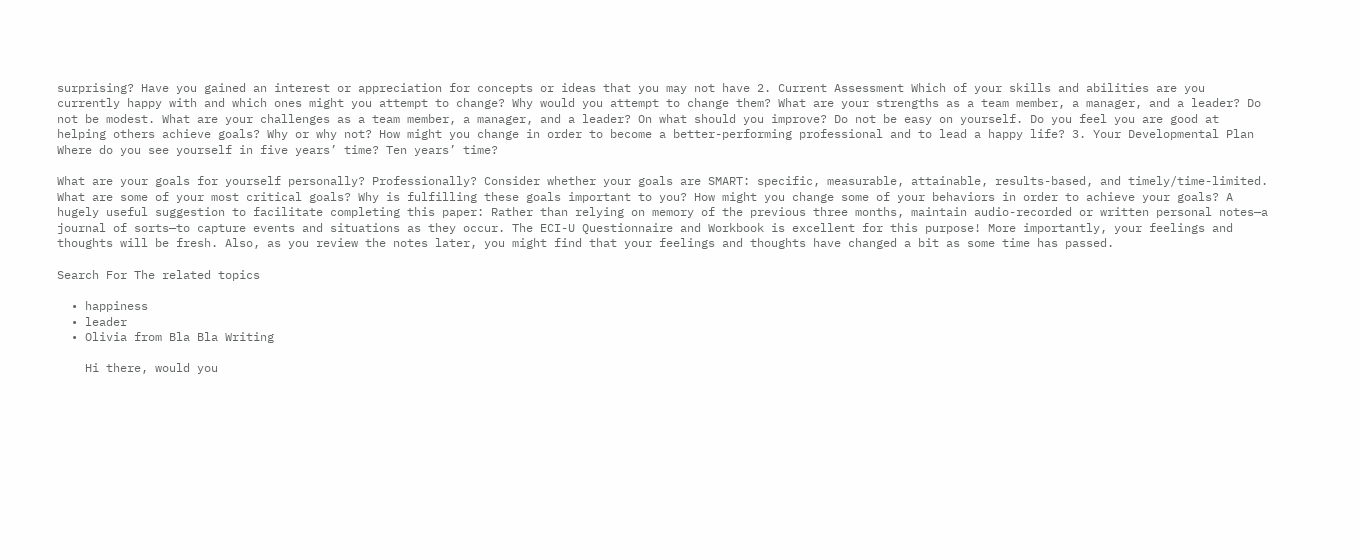surprising? Have you gained an interest or appreciation for concepts or ideas that you may not have 2. Current Assessment Which of your skills and abilities are you currently happy with and which ones might you attempt to change? Why would you attempt to change them? What are your strengths as a team member, a manager, and a leader? Do not be modest. What are your challenges as a team member, a manager, and a leader? On what should you improve? Do not be easy on yourself. Do you feel you are good at helping others achieve goals? Why or why not? How might you change in order to become a better-performing professional and to lead a happy life? 3. Your Developmental Plan Where do you see yourself in five years’ time? Ten years’ time?

What are your goals for yourself personally? Professionally? Consider whether your goals are SMART: specific, measurable, attainable, results-based, and timely/time-limited. What are some of your most critical goals? Why is fulfilling these goals important to you? How might you change some of your behaviors in order to achieve your goals? A hugely useful suggestion to facilitate completing this paper: Rather than relying on memory of the previous three months, maintain audio-recorded or written personal notes—a journal of sorts—to capture events and situations as they occur. The ECI-U Questionnaire and Workbook is excellent for this purpose! More importantly, your feelings and thoughts will be fresh. Also, as you review the notes later, you might find that your feelings and thoughts have changed a bit as some time has passed.

Search For The related topics

  • happiness
  • leader
  • Olivia from Bla Bla Writing

    Hi there, would you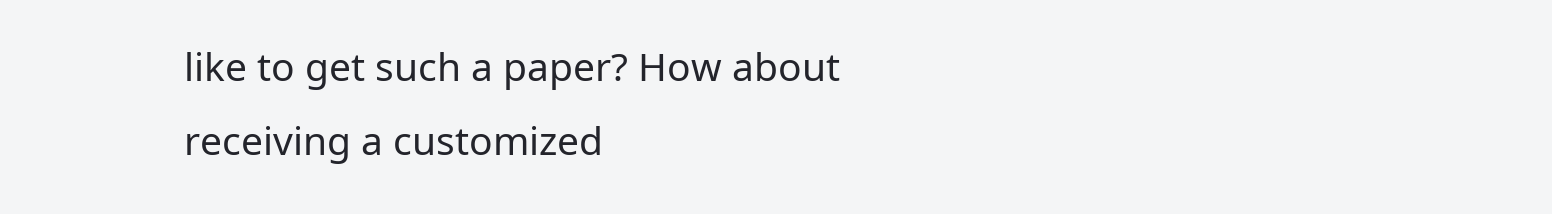like to get such a paper? How about receiving a customized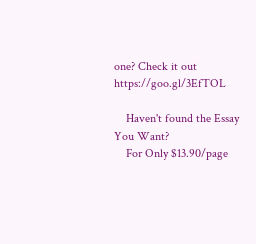one? Check it out https://goo.gl/3EfTOL

    Haven't found the Essay You Want?
    For Only $13.90/page